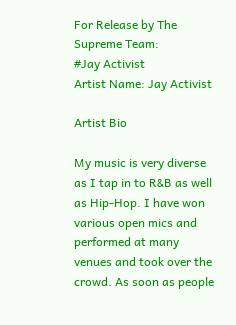For Release by The Supreme Team:
#Jay Activist
Artist Name: Jay Activist

Artist Bio

My music is very diverse as I tap in to R&B as well as Hip-Hop. I have won various open mics and performed at many venues and took over the crowd. As soon as people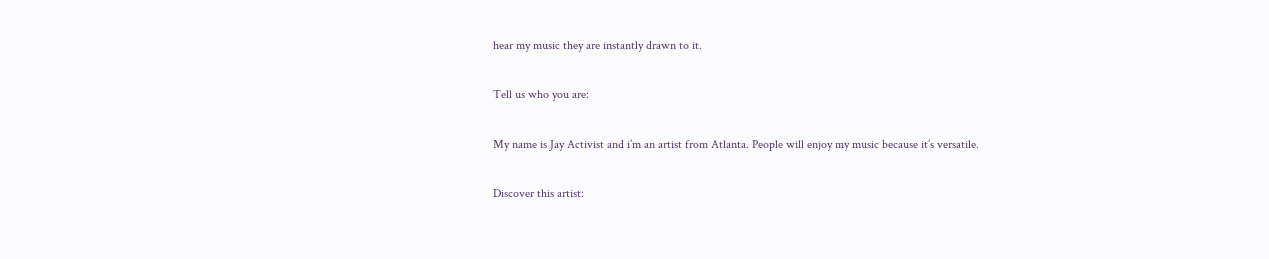hear my music they are instantly drawn to it.

Tell us who you are:

My name is Jay Activist and i’m an artist from Atlanta. People will enjoy my music because it’s versatile.

Discover this artist: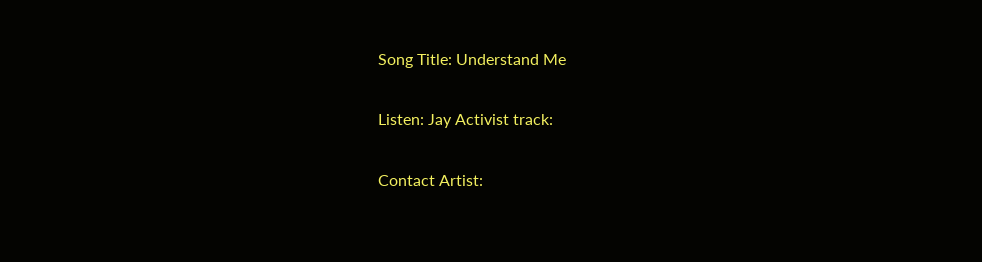Song Title: Understand Me

Listen: Jay Activist track:

Contact Artist: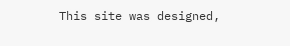This site was designed,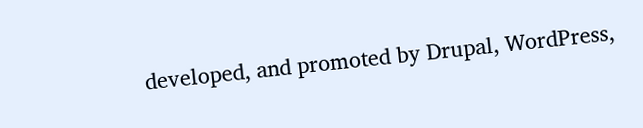developed, and promoted by Drupal, WordPress,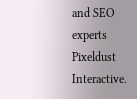and SEO experts Pixeldust Interactive.